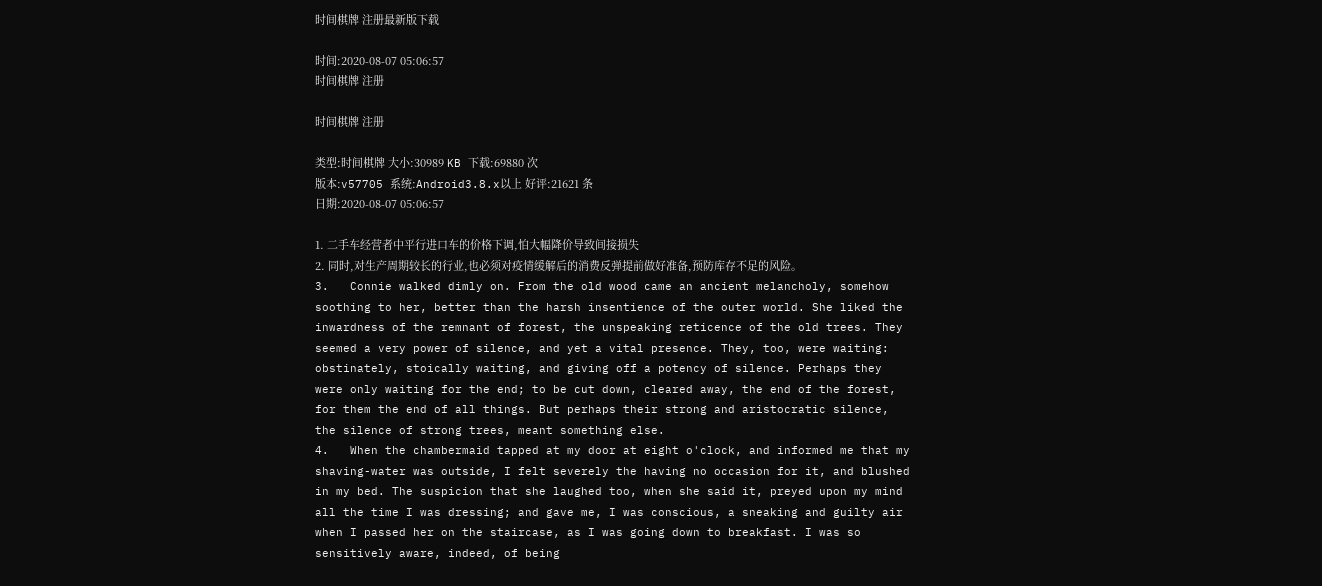时间棋牌 注册最新版下载

时间:2020-08-07 05:06:57
时间棋牌 注册

时间棋牌 注册

类型:时间棋牌 大小:30989 KB 下载:69880 次
版本:v57705 系统:Android3.8.x以上 好评:21621 条
日期:2020-08-07 05:06:57

1. 二手车经营者中平行进口车的价格下调,怕大幅降价导致间接损失
2. 同时,对生产周期较长的行业,也必须对疫情缓解后的消费反弹提前做好准备,预防库存不足的风险。
3.   Connie walked dimly on. From the old wood came an ancient melancholy, somehow soothing to her, better than the harsh insentience of the outer world. She liked the inwardness of the remnant of forest, the unspeaking reticence of the old trees. They seemed a very power of silence, and yet a vital presence. They, too, were waiting: obstinately, stoically waiting, and giving off a potency of silence. Perhaps they were only waiting for the end; to be cut down, cleared away, the end of the forest, for them the end of all things. But perhaps their strong and aristocratic silence, the silence of strong trees, meant something else.
4.   When the chambermaid tapped at my door at eight o'clock, and informed me that my shaving-water was outside, I felt severely the having no occasion for it, and blushed in my bed. The suspicion that she laughed too, when she said it, preyed upon my mind all the time I was dressing; and gave me, I was conscious, a sneaking and guilty air when I passed her on the staircase, as I was going down to breakfast. I was so sensitively aware, indeed, of being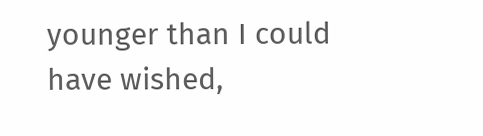younger than I could have wished,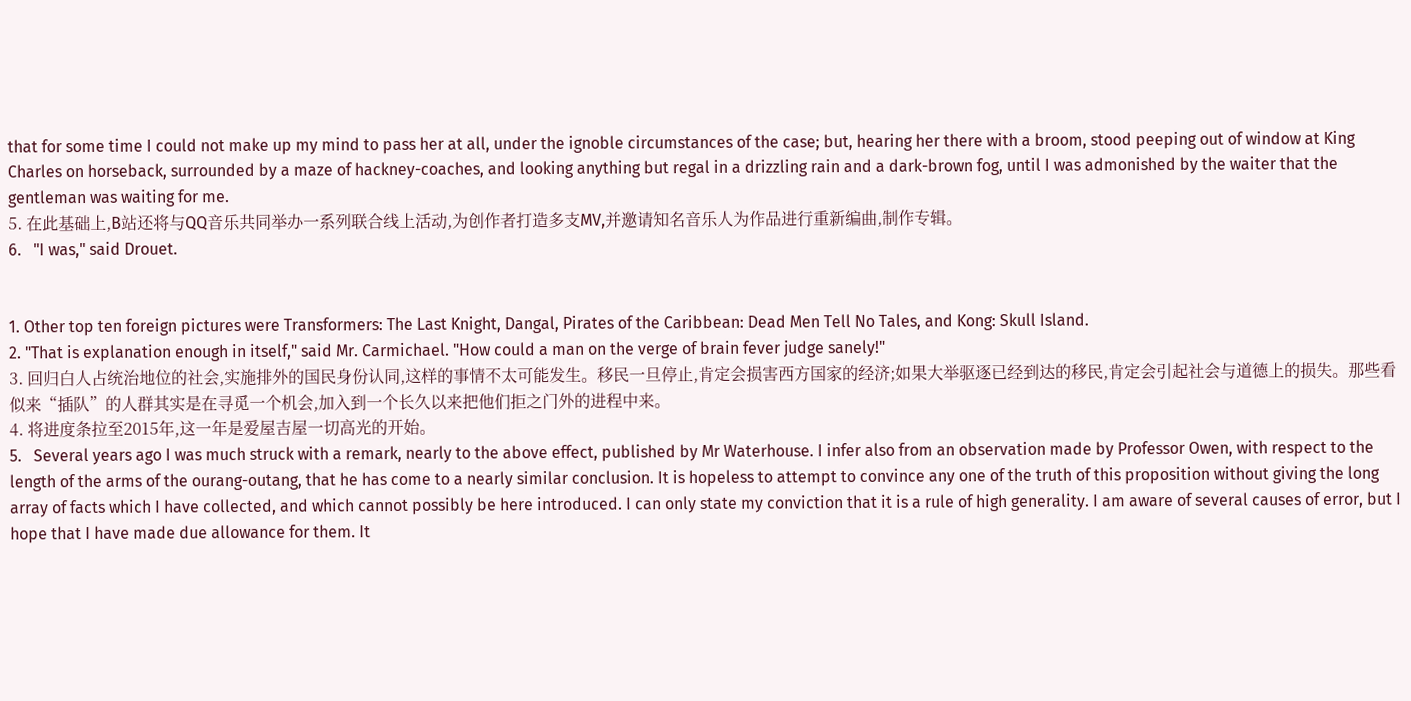that for some time I could not make up my mind to pass her at all, under the ignoble circumstances of the case; but, hearing her there with a broom, stood peeping out of window at King Charles on horseback, surrounded by a maze of hackney-coaches, and looking anything but regal in a drizzling rain and a dark-brown fog, until I was admonished by the waiter that the gentleman was waiting for me.
5. 在此基础上,B站还将与QQ音乐共同举办一系列联合线上活动,为创作者打造多支MV,并邀请知名音乐人为作品进行重新编曲,制作专辑。
6.   "I was," said Drouet.


1. Other top ten foreign pictures were Transformers: The Last Knight, Dangal, Pirates of the Caribbean: Dead Men Tell No Tales, and Kong: Skull Island.
2. "That is explanation enough in itself," said Mr. Carmichael. "How could a man on the verge of brain fever judge sanely!"
3. 回归白人占统治地位的社会,实施排外的国民身份认同,这样的事情不太可能发生。移民一旦停止,肯定会损害西方国家的经济;如果大举驱逐已经到达的移民,肯定会引起社会与道德上的损失。那些看似来“插队”的人群其实是在寻觅一个机会,加入到一个长久以来把他们拒之门外的进程中来。
4. 将进度条拉至2015年,这一年是爱屋吉屋一切高光的开始。
5.   Several years ago I was much struck with a remark, nearly to the above effect, published by Mr Waterhouse. I infer also from an observation made by Professor Owen, with respect to the length of the arms of the ourang-outang, that he has come to a nearly similar conclusion. It is hopeless to attempt to convince any one of the truth of this proposition without giving the long array of facts which I have collected, and which cannot possibly be here introduced. I can only state my conviction that it is a rule of high generality. I am aware of several causes of error, but I hope that I have made due allowance for them. It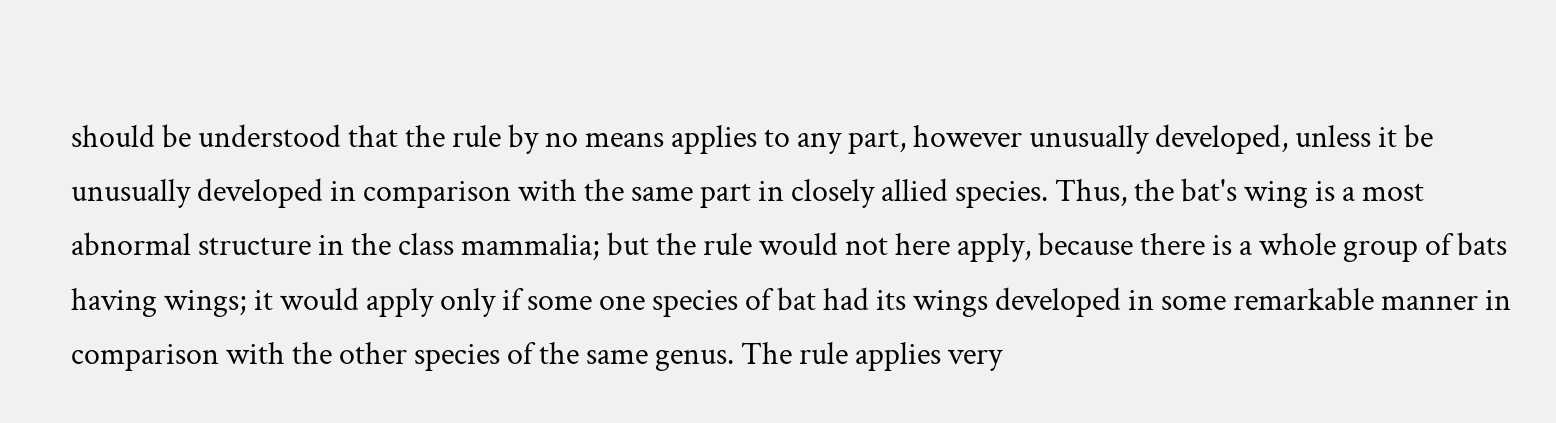should be understood that the rule by no means applies to any part, however unusually developed, unless it be unusually developed in comparison with the same part in closely allied species. Thus, the bat's wing is a most abnormal structure in the class mammalia; but the rule would not here apply, because there is a whole group of bats having wings; it would apply only if some one species of bat had its wings developed in some remarkable manner in comparison with the other species of the same genus. The rule applies very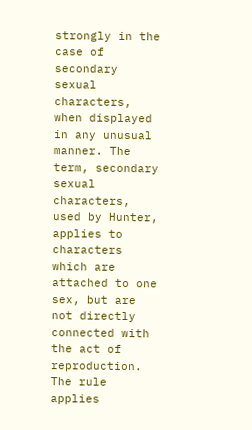strongly in the case of secondary sexual characters, when displayed in any unusual manner. The term, secondary sexual characters, used by Hunter, applies to characters which are attached to one sex, but are not directly connected with the act of reproduction. The rule applies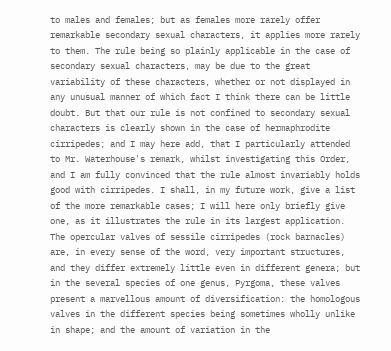to males and females; but as females more rarely offer remarkable secondary sexual characters, it applies more rarely to them. The rule being so plainly applicable in the case of secondary sexual characters, may be due to the great variability of these characters, whether or not displayed in any unusual manner of which fact I think there can be little doubt. But that our rule is not confined to secondary sexual characters is clearly shown in the case of hermaphrodite cirripedes; and I may here add, that I particularly attended to Mr. Waterhouse's remark, whilst investigating this Order, and I am fully convinced that the rule almost invariably holds good with cirripedes. I shall, in my future work, give a list of the more remarkable cases; I will here only briefly give one, as it illustrates the rule in its largest application. The opercular valves of sessile cirripedes (rock barnacles) are, in every sense of the word, very important structures, and they differ extremely little even in different genera; but in the several species of one genus, Pyrgoma, these valves present a marvellous amount of diversification: the homologous valves in the different species being sometimes wholly unlike in shape; and the amount of variation in the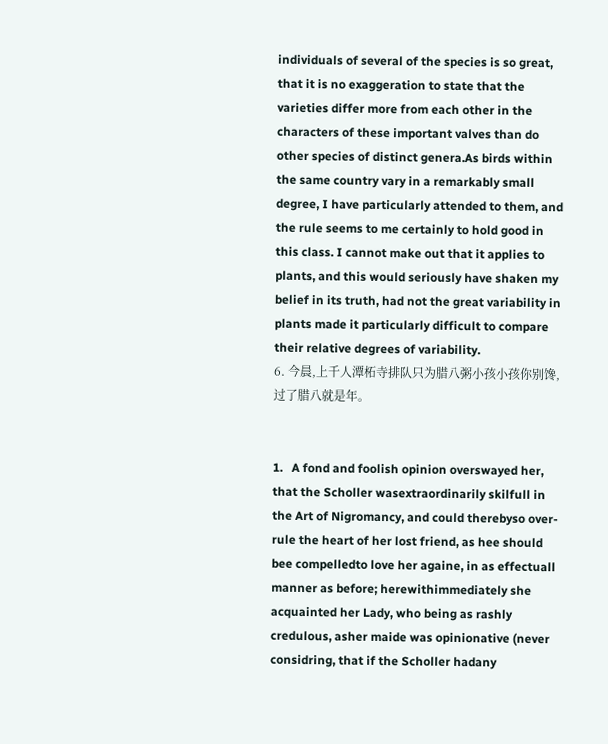individuals of several of the species is so great, that it is no exaggeration to state that the varieties differ more from each other in the characters of these important valves than do other species of distinct genera.As birds within the same country vary in a remarkably small degree, I have particularly attended to them, and the rule seems to me certainly to hold good in this class. I cannot make out that it applies to plants, and this would seriously have shaken my belief in its truth, had not the great variability in plants made it particularly difficult to compare their relative degrees of variability.
6. 今晨,上千人潭柘寺排队只为腊八粥小孩小孩你别馋,过了腊八就是年。


1.   A fond and foolish opinion overswayed her, that the Scholler wasextraordinarily skilfull in the Art of Nigromancy, and could therebyso over-rule the heart of her lost friend, as hee should bee compelledto love her againe, in as effectuall manner as before; herewithimmediately she acquainted her Lady, who being as rashly credulous, asher maide was opinionative (never considring, that if the Scholler hadany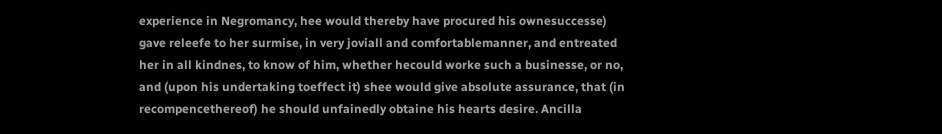experience in Negromancy, hee would thereby have procured his ownesuccesse) gave releefe to her surmise, in very joviall and comfortablemanner, and entreated her in all kindnes, to know of him, whether hecould worke such a businesse, or no, and (upon his undertaking toeffect it) shee would give absolute assurance, that (in recompencethereof) he should unfainedly obtaine his hearts desire. Ancilla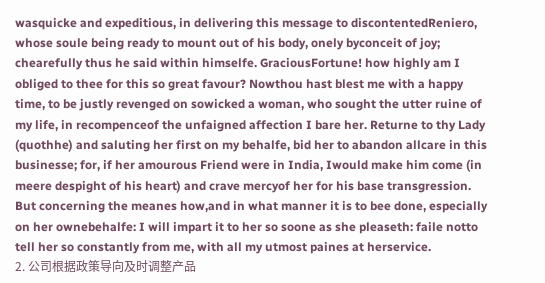wasquicke and expeditious, in delivering this message to discontentedReniero, whose soule being ready to mount out of his body, onely byconceit of joy; chearefully thus he said within himselfe. GraciousFortune! how highly am I obliged to thee for this so great favour? Nowthou hast blest me with a happy time, to be justly revenged on sowicked a woman, who sought the utter ruine of my life, in recompenceof the unfaigned affection I bare her. Returne to thy Lady (quothhe) and saluting her first on my behalfe, bid her to abandon allcare in this businesse; for, if her amourous Friend were in India, Iwould make him come (in meere despight of his heart) and crave mercyof her for his base transgression. But concerning the meanes how,and in what manner it is to bee done, especially on her ownebehalfe: I will impart it to her so soone as she pleaseth: faile notto tell her so constantly from me, with all my utmost paines at herservice.
2. 公司根据政策导向及时调整产品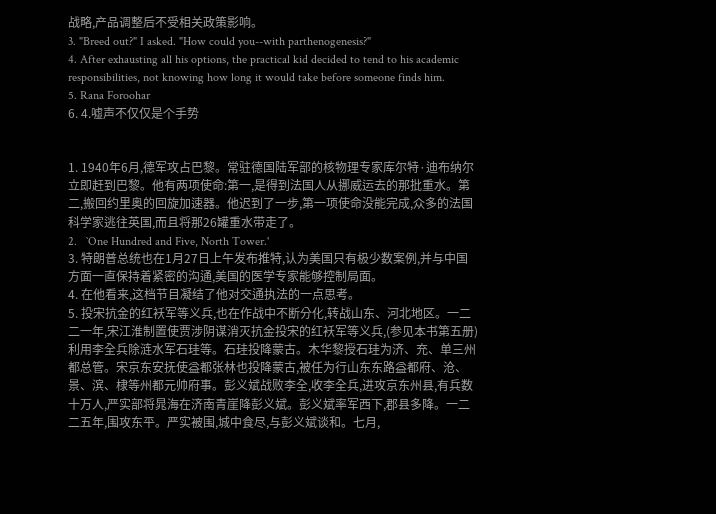战略,产品调整后不受相关政策影响。
3. "Breed out?" I asked. "How could you--with parthenogenesis?"
4. After exhausting all his options, the practical kid decided to tend to his academic responsibilities, not knowing how long it would take before someone finds him.
5. Rana Foroohar
6. 4.嘘声不仅仅是个手势


1. 1940年6月,德军攻占巴黎。常驻德国陆军部的核物理专家库尔特·迪布纳尔立即赶到巴黎。他有两项使命:第一,是得到法国人从挪威运去的那批重水。第二,搬回约里奥的回旋加速器。他迟到了一步,第一项使命没能完成,众多的法国科学家逃往英国,而且将那26罐重水带走了。
2.   `One Hundred and Five, North Tower.'
3. 特朗普总统也在1月27日上午发布推特,认为美国只有极少数案例,并与中国方面一直保持着紧密的沟通,美国的医学专家能够控制局面。
4. 在他看来,这档节目凝结了他对交通执法的一点思考。
5. 投宋抗金的红袄军等义兵,也在作战中不断分化,转战山东、河北地区。一二二一年,宋江淮制置使贾涉阴谋消灭抗金投宋的红袄军等义兵,(参见本书第五册)利用李全兵除涟水军石珪等。石珪投降蒙古。木华黎授石珪为济、充、单三州都总管。宋京东安抚使益都张林也投降蒙古,被任为行山东东路益都府、沧、景、滨、棣等州都元帅府事。彭义斌战败李全,收李全兵,进攻京东州县,有兵数十万人,严实部将晁海在济南青崖降彭义斌。彭义斌率军西下,郡县多降。一二二五年,围攻东平。严实被围,城中食尽,与彭义斌谈和。七月,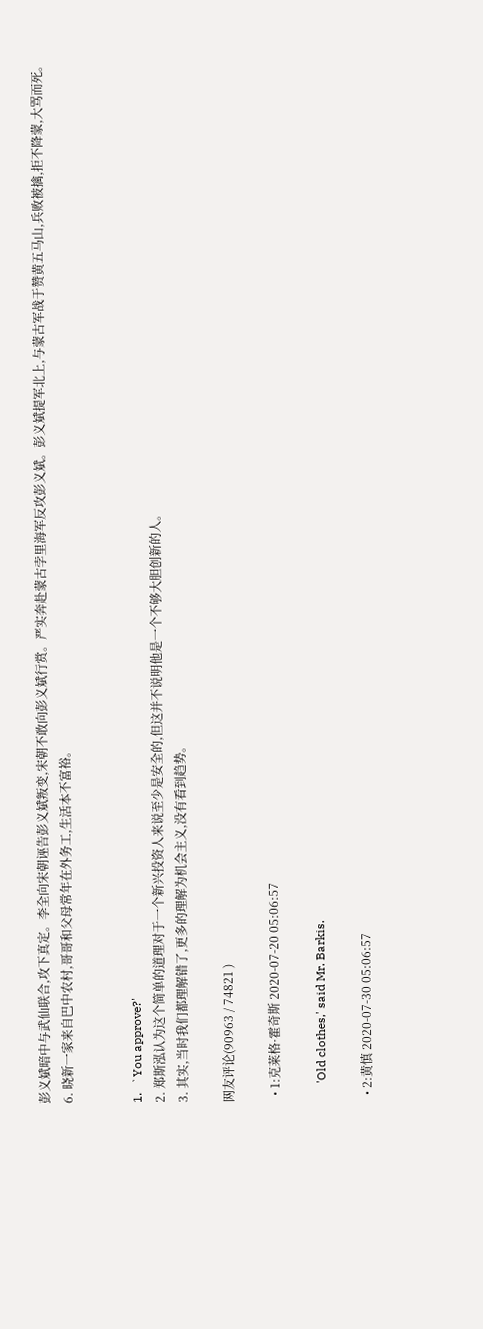彭义斌暗中与武仙联合,攻下真定。李全向宋朝诬告彭义斌叛变,宋朝不敢向彭义斌行赏。严实奔赴蒙古孛里海军反攻彭义斌。彭义斌提军北上,与蒙古军战于赞黄五马山,兵败被擒,拒不降蒙,大骂而死。
6. 晓新一家来自巴中农村,哥哥和父母常年在外务工,生活本不富裕。


1.   `You approve?'
2. 郑斯泓认为这个简单的道理对于一个新兴投资人来说至少是安全的,但这并不说明他是一个不够大胆创新的人。
3. 其实,当时我们都理解错了,更多的理解为机会主义,没有看到趋势。

网友评论(90963 / 74821 )

  • 1:克莱格·霍奇斯 2020-07-20 05:06:57

      'Old clothes,' said Mr. Barkis.

  • 2:黄慎 2020-07-30 05:06:57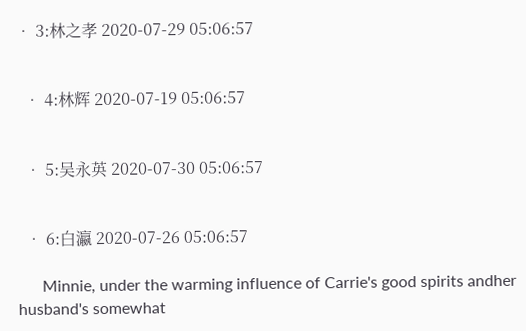• 3:林之孝 2020-07-29 05:06:57


  • 4:林辉 2020-07-19 05:06:57


  • 5:吴永英 2020-07-30 05:06:57


  • 6:白瀛 2020-07-26 05:06:57

      Minnie, under the warming influence of Carrie's good spirits andher husband's somewhat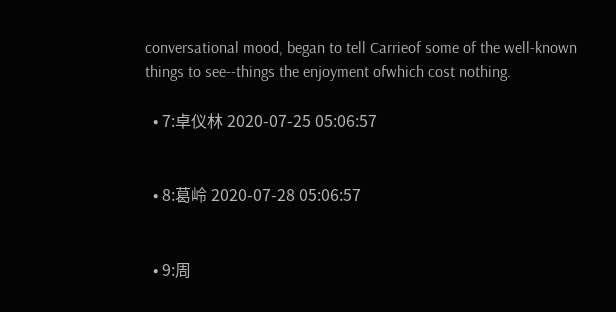conversational mood, began to tell Carrieof some of the well-known things to see--things the enjoyment ofwhich cost nothing.

  • 7:卓仪林 2020-07-25 05:06:57


  • 8:葛岭 2020-07-28 05:06:57


  • 9:周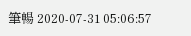筆暢 2020-07-31 05:06:57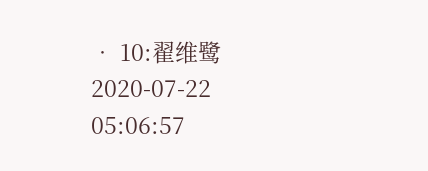• 10:翟维鹭 2020-07-22 05:06:57